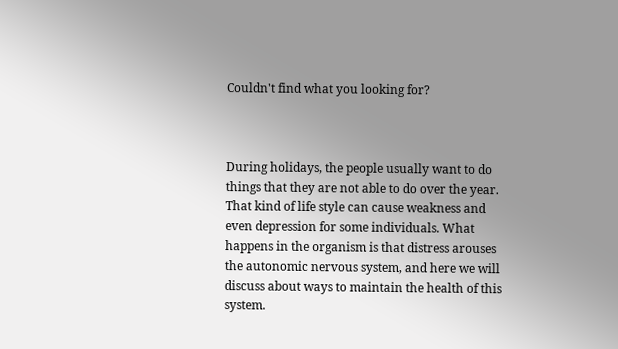Couldn't find what you looking for?



During holidays, the people usually want to do things that they are not able to do over the year. That kind of life style can cause weakness and even depression for some individuals. What happens in the organism is that distress arouses the autonomic nervous system, and here we will discuss about ways to maintain the health of this system.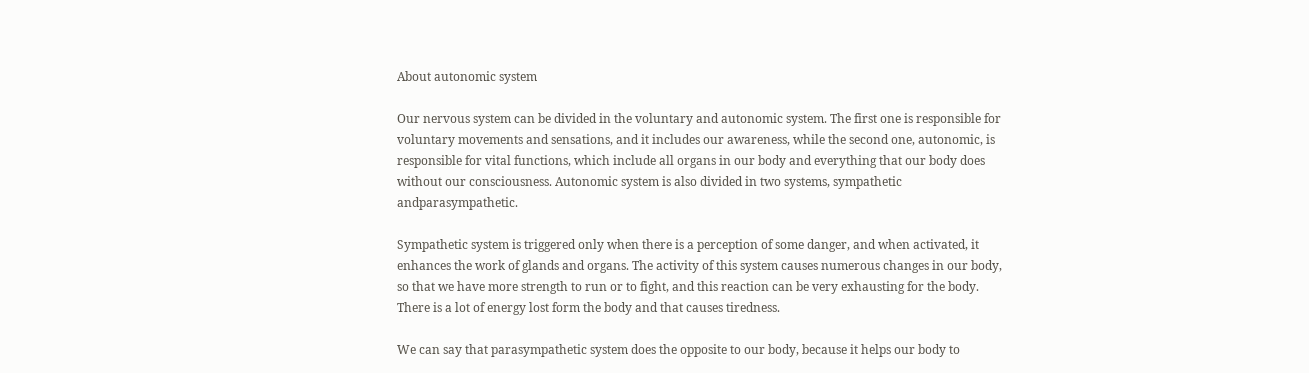About autonomic system

Our nervous system can be divided in the voluntary and autonomic system. The first one is responsible for voluntary movements and sensations, and it includes our awareness, while the second one, autonomic, is responsible for vital functions, which include all organs in our body and everything that our body does without our consciousness. Autonomic system is also divided in two systems, sympathetic andparasympathetic.

Sympathetic system is triggered only when there is a perception of some danger, and when activated, it enhances the work of glands and organs. The activity of this system causes numerous changes in our body, so that we have more strength to run or to fight, and this reaction can be very exhausting for the body. There is a lot of energy lost form the body and that causes tiredness.

We can say that parasympathetic system does the opposite to our body, because it helps our body to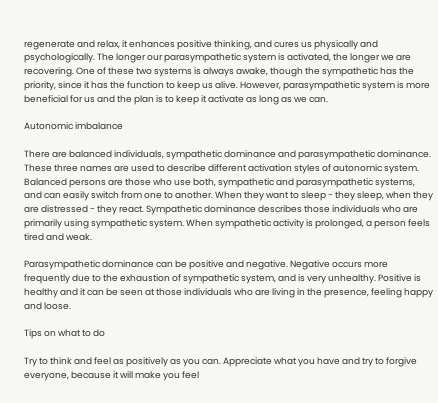regenerate and relax, it enhances positive thinking, and cures us physically and psychologically. The longer our parasympathetic system is activated, the longer we are recovering. One of these two systems is always awake, though the sympathetic has the priority, since it has the function to keep us alive. However, parasympathetic system is more beneficial for us and the plan is to keep it activate as long as we can.

Autonomic imbalance

There are balanced individuals, sympathetic dominance and parasympathetic dominance. These three names are used to describe different activation styles of autonomic system. Balanced persons are those who use both, sympathetic and parasympathetic systems, and can easily switch from one to another. When they want to sleep - they sleep, when they are distressed - they react. Sympathetic dominance describes those individuals who are primarily using sympathetic system. When sympathetic activity is prolonged, a person feels tired and weak.

Parasympathetic dominance can be positive and negative. Negative occurs more frequently due to the exhaustion of sympathetic system, and is very unhealthy. Positive is healthy and it can be seen at those individuals who are living in the presence, feeling happy and loose.

Tips on what to do

Try to think and feel as positively as you can. Appreciate what you have and try to forgive everyone, because it will make you feel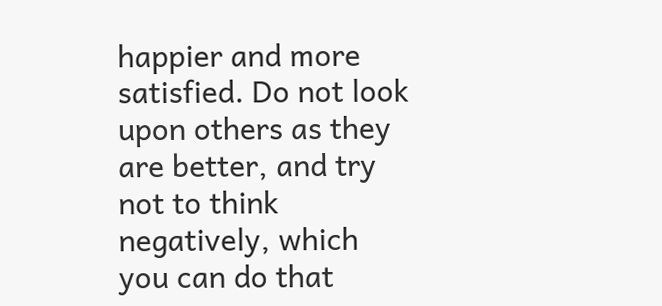happier and more satisfied. Do not look upon others as they are better, and try not to think negatively, which you can do that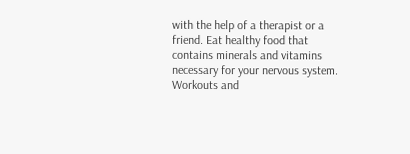with the help of a therapist or a friend. Eat healthy food that contains minerals and vitamins necessary for your nervous system. Workouts and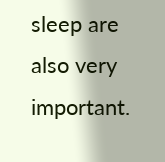sleep are also very important.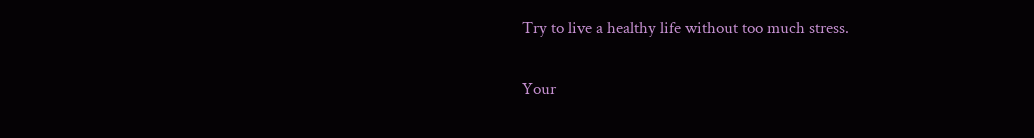Try to live a healthy life without too much stress.

Your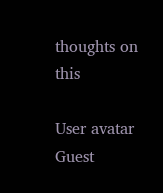thoughts on this

User avatar Guest